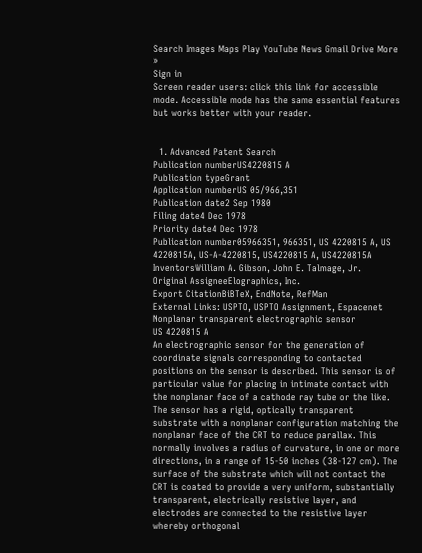Search Images Maps Play YouTube News Gmail Drive More »
Sign in
Screen reader users: click this link for accessible mode. Accessible mode has the same essential features but works better with your reader.


  1. Advanced Patent Search
Publication numberUS4220815 A
Publication typeGrant
Application numberUS 05/966,351
Publication date2 Sep 1980
Filing date4 Dec 1978
Priority date4 Dec 1978
Publication number05966351, 966351, US 4220815 A, US 4220815A, US-A-4220815, US4220815 A, US4220815A
InventorsWilliam A. Gibson, John E. Talmage, Jr.
Original AssigneeElographics, Inc.
Export CitationBiBTeX, EndNote, RefMan
External Links: USPTO, USPTO Assignment, Espacenet
Nonplanar transparent electrographic sensor
US 4220815 A
An electrographic sensor for the generation of coordinate signals corresponding to contacted positions on the sensor is described. This sensor is of particular value for placing in intimate contact with the nonplanar face of a cathode ray tube or the like. The sensor has a rigid, optically transparent substrate with a nonplanar configuration matching the nonplanar face of the CRT to reduce parallax. This normally involves a radius of curvature, in one or more directions, in a range of 15-50 inches (38-127 cm). The surface of the substrate which will not contact the CRT is coated to provide a very uniform, substantially transparent, electrically resistive layer, and electrodes are connected to the resistive layer whereby orthogonal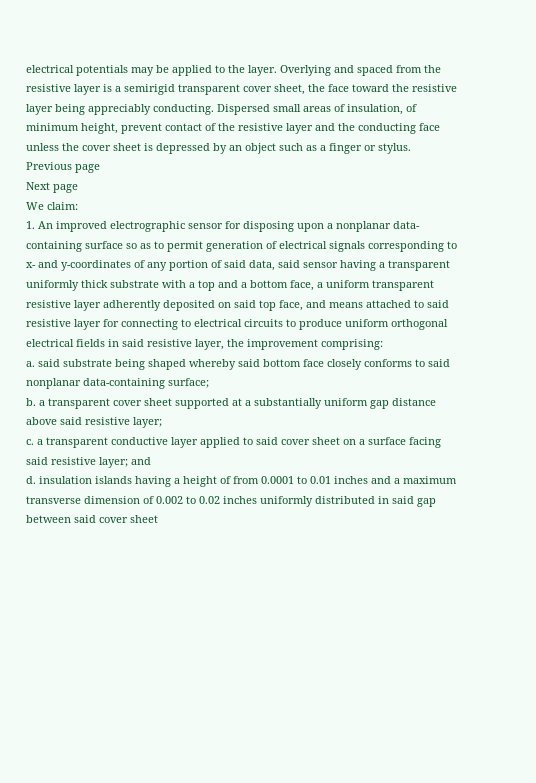electrical potentials may be applied to the layer. Overlying and spaced from the resistive layer is a semirigid transparent cover sheet, the face toward the resistive layer being appreciably conducting. Dispersed small areas of insulation, of minimum height, prevent contact of the resistive layer and the conducting face unless the cover sheet is depressed by an object such as a finger or stylus.
Previous page
Next page
We claim:
1. An improved electrographic sensor for disposing upon a nonplanar data-containing surface so as to permit generation of electrical signals corresponding to x- and y-coordinates of any portion of said data, said sensor having a transparent uniformly thick substrate with a top and a bottom face, a uniform transparent resistive layer adherently deposited on said top face, and means attached to said resistive layer for connecting to electrical circuits to produce uniform orthogonal electrical fields in said resistive layer, the improvement comprising:
a. said substrate being shaped whereby said bottom face closely conforms to said nonplanar data-containing surface;
b. a transparent cover sheet supported at a substantially uniform gap distance above said resistive layer;
c. a transparent conductive layer applied to said cover sheet on a surface facing said resistive layer; and
d. insulation islands having a height of from 0.0001 to 0.01 inches and a maximum transverse dimension of 0.002 to 0.02 inches uniformly distributed in said gap between said cover sheet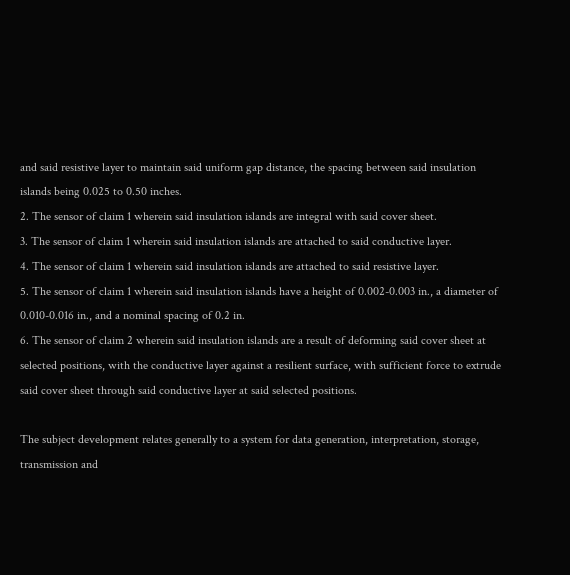and said resistive layer to maintain said uniform gap distance, the spacing between said insulation islands being 0.025 to 0.50 inches.
2. The sensor of claim 1 wherein said insulation islands are integral with said cover sheet.
3. The sensor of claim 1 wherein said insulation islands are attached to said conductive layer.
4. The sensor of claim 1 wherein said insulation islands are attached to said resistive layer.
5. The sensor of claim 1 wherein said insulation islands have a height of 0.002-0.003 in., a diameter of 0.010-0.016 in., and a nominal spacing of 0.2 in.
6. The sensor of claim 2 wherein said insulation islands are a result of deforming said cover sheet at selected positions, with the conductive layer against a resilient surface, with sufficient force to extrude said cover sheet through said conductive layer at said selected positions.

The subject development relates generally to a system for data generation, interpretation, storage, transmission and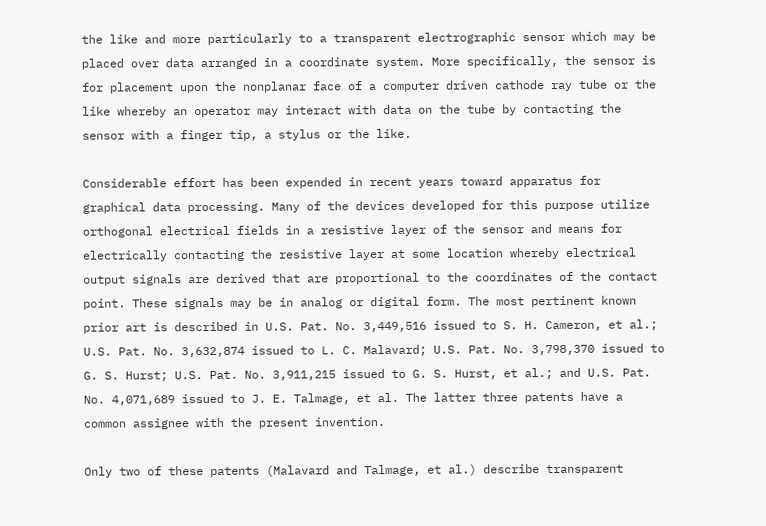the like and more particularly to a transparent electrographic sensor which may be placed over data arranged in a coordinate system. More specifically, the sensor is for placement upon the nonplanar face of a computer driven cathode ray tube or the like whereby an operator may interact with data on the tube by contacting the sensor with a finger tip, a stylus or the like.

Considerable effort has been expended in recent years toward apparatus for graphical data processing. Many of the devices developed for this purpose utilize orthogonal electrical fields in a resistive layer of the sensor and means for electrically contacting the resistive layer at some location whereby electrical output signals are derived that are proportional to the coordinates of the contact point. These signals may be in analog or digital form. The most pertinent known prior art is described in U.S. Pat. No. 3,449,516 issued to S. H. Cameron, et al.; U.S. Pat. No. 3,632,874 issued to L. C. Malavard; U.S. Pat. No. 3,798,370 issued to G. S. Hurst; U.S. Pat. No. 3,911,215 issued to G. S. Hurst, et al.; and U.S. Pat. No. 4,071,689 issued to J. E. Talmage, et al. The latter three patents have a common assignee with the present invention.

Only two of these patents (Malavard and Talmage, et al.) describe transparent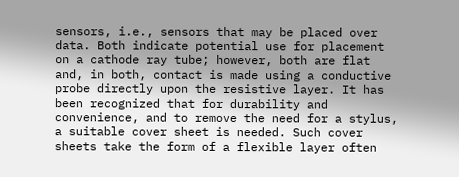sensors, i.e., sensors that may be placed over data. Both indicate potential use for placement on a cathode ray tube; however, both are flat and, in both, contact is made using a conductive probe directly upon the resistive layer. It has been recognized that for durability and convenience, and to remove the need for a stylus, a suitable cover sheet is needed. Such cover sheets take the form of a flexible layer often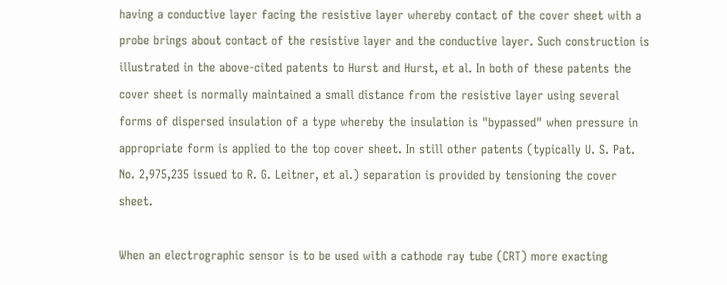having a conductive layer facing the resistive layer whereby contact of the cover sheet with a probe brings about contact of the resistive layer and the conductive layer. Such construction is illustrated in the above-cited patents to Hurst and Hurst, et al. In both of these patents the cover sheet is normally maintained a small distance from the resistive layer using several forms of dispersed insulation of a type whereby the insulation is "bypassed" when pressure in appropriate form is applied to the top cover sheet. In still other patents (typically U. S. Pat. No. 2,975,235 issued to R. G. Leitner, et al.) separation is provided by tensioning the cover sheet.

When an electrographic sensor is to be used with a cathode ray tube (CRT) more exacting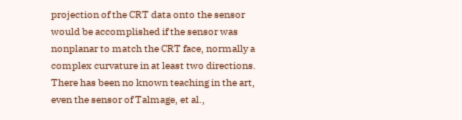projection of the CRT data onto the sensor would be accomplished if the sensor was nonplanar to match the CRT face, normally a complex curvature in at least two directions. There has been no known teaching in the art, even the sensor of Talmage, et al.,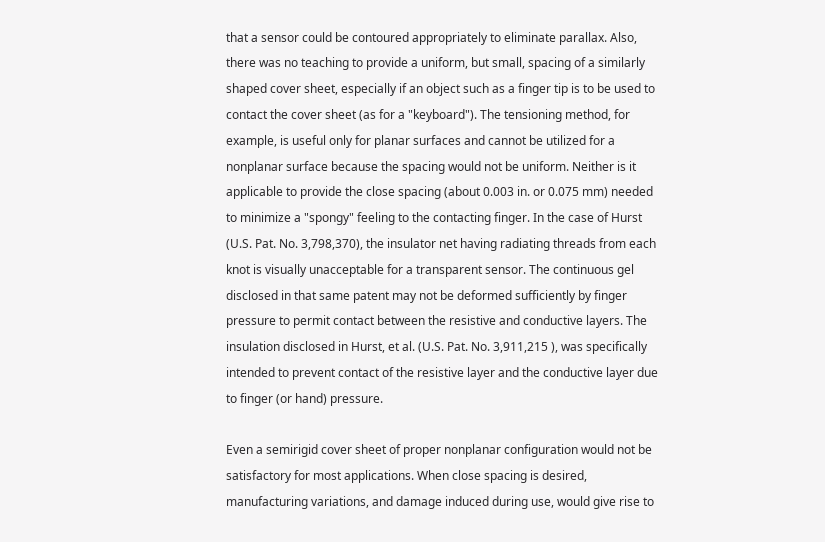that a sensor could be contoured appropriately to eliminate parallax. Also, there was no teaching to provide a uniform, but small, spacing of a similarly shaped cover sheet, especially if an object such as a finger tip is to be used to contact the cover sheet (as for a "keyboard"). The tensioning method, for example, is useful only for planar surfaces and cannot be utilized for a nonplanar surface because the spacing would not be uniform. Neither is it applicable to provide the close spacing (about 0.003 in. or 0.075 mm) needed to minimize a "spongy" feeling to the contacting finger. In the case of Hurst (U.S. Pat. No. 3,798,370), the insulator net having radiating threads from each knot is visually unacceptable for a transparent sensor. The continuous gel disclosed in that same patent may not be deformed sufficiently by finger pressure to permit contact between the resistive and conductive layers. The insulation disclosed in Hurst, et al. (U.S. Pat. No. 3,911,215 ), was specifically intended to prevent contact of the resistive layer and the conductive layer due to finger (or hand) pressure.

Even a semirigid cover sheet of proper nonplanar configuration would not be satisfactory for most applications. When close spacing is desired, manufacturing variations, and damage induced during use, would give rise to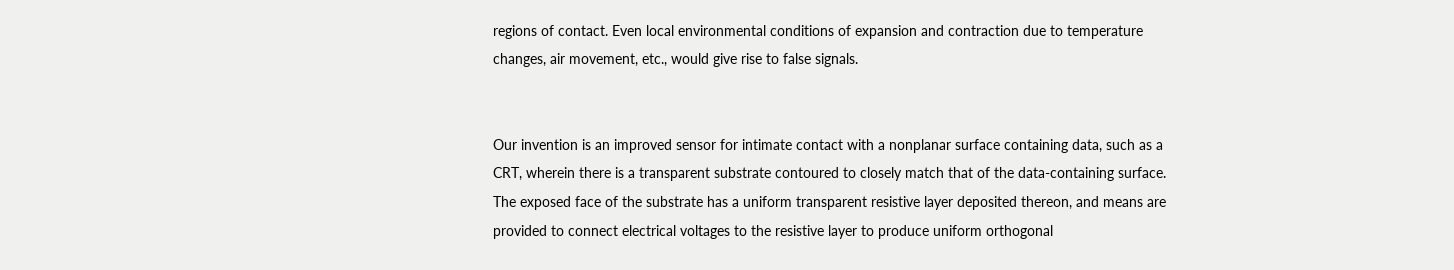regions of contact. Even local environmental conditions of expansion and contraction due to temperature changes, air movement, etc., would give rise to false signals.


Our invention is an improved sensor for intimate contact with a nonplanar surface containing data, such as a CRT, wherein there is a transparent substrate contoured to closely match that of the data-containing surface. The exposed face of the substrate has a uniform transparent resistive layer deposited thereon, and means are provided to connect electrical voltages to the resistive layer to produce uniform orthogonal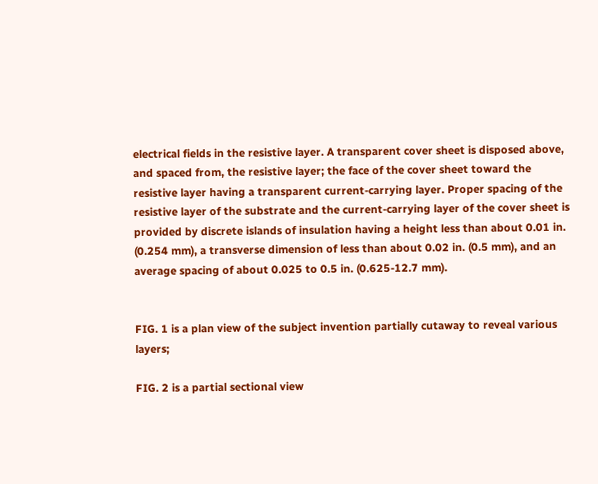electrical fields in the resistive layer. A transparent cover sheet is disposed above, and spaced from, the resistive layer; the face of the cover sheet toward the resistive layer having a transparent current-carrying layer. Proper spacing of the resistive layer of the substrate and the current-carrying layer of the cover sheet is provided by discrete islands of insulation having a height less than about 0.01 in. (0.254 mm), a transverse dimension of less than about 0.02 in. (0.5 mm), and an average spacing of about 0.025 to 0.5 in. (0.625-12.7 mm).


FIG. 1 is a plan view of the subject invention partially cutaway to reveal various layers;

FIG. 2 is a partial sectional view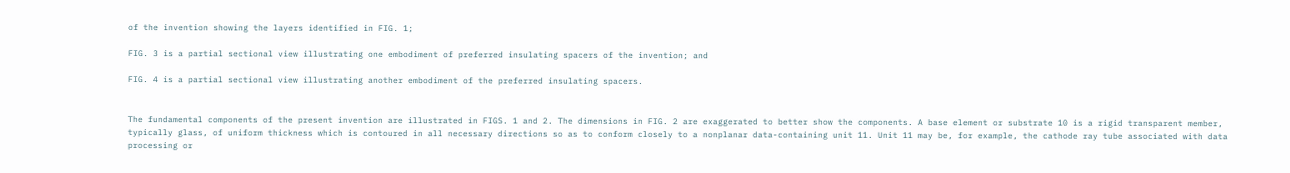of the invention showing the layers identified in FIG. 1;

FIG. 3 is a partial sectional view illustrating one embodiment of preferred insulating spacers of the invention; and

FIG. 4 is a partial sectional view illustrating another embodiment of the preferred insulating spacers.


The fundamental components of the present invention are illustrated in FIGS. 1 and 2. The dimensions in FIG. 2 are exaggerated to better show the components. A base element or substrate 10 is a rigid transparent member, typically glass, of uniform thickness which is contoured in all necessary directions so as to conform closely to a nonplanar data-containing unit 11. Unit 11 may be, for example, the cathode ray tube associated with data processing or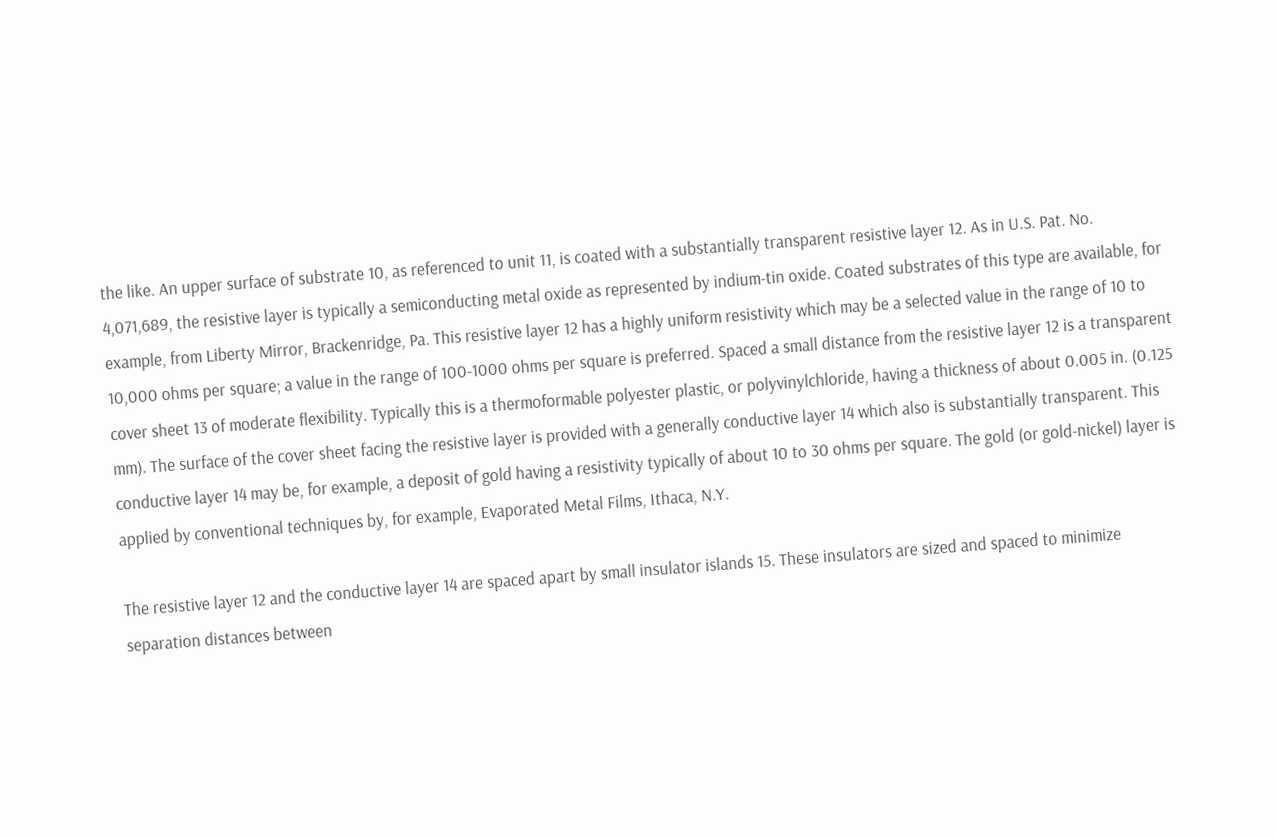the like. An upper surface of substrate 10, as referenced to unit 11, is coated with a substantially transparent resistive layer 12. As in U.S. Pat. No. 4,071,689, the resistive layer is typically a semiconducting metal oxide as represented by indium-tin oxide. Coated substrates of this type are available, for example, from Liberty Mirror, Brackenridge, Pa. This resistive layer 12 has a highly uniform resistivity which may be a selected value in the range of 10 to 10,000 ohms per square; a value in the range of 100-1000 ohms per square is preferred. Spaced a small distance from the resistive layer 12 is a transparent cover sheet 13 of moderate flexibility. Typically this is a thermoformable polyester plastic, or polyvinylchloride, having a thickness of about 0.005 in. (0.125 mm). The surface of the cover sheet facing the resistive layer is provided with a generally conductive layer 14 which also is substantially transparent. This conductive layer 14 may be, for example, a deposit of gold having a resistivity typically of about 10 to 30 ohms per square. The gold (or gold-nickel) layer is applied by conventional techniques by, for example, Evaporated Metal Films, Ithaca, N.Y.

The resistive layer 12 and the conductive layer 14 are spaced apart by small insulator islands 15. These insulators are sized and spaced to minimize separation distances between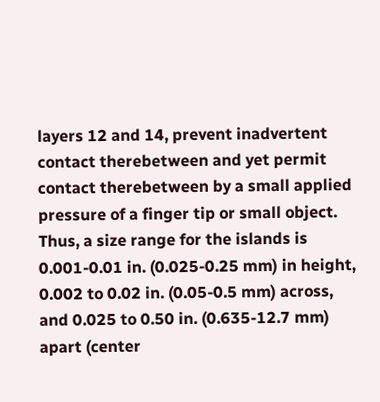layers 12 and 14, prevent inadvertent contact therebetween and yet permit contact therebetween by a small applied pressure of a finger tip or small object. Thus, a size range for the islands is 0.001-0.01 in. (0.025-0.25 mm) in height, 0.002 to 0.02 in. (0.05-0.5 mm) across, and 0.025 to 0.50 in. (0.635-12.7 mm) apart (center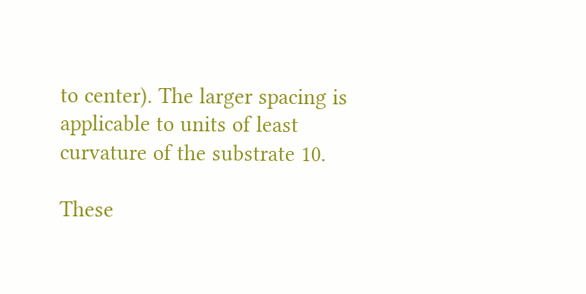to center). The larger spacing is applicable to units of least curvature of the substrate 10.

These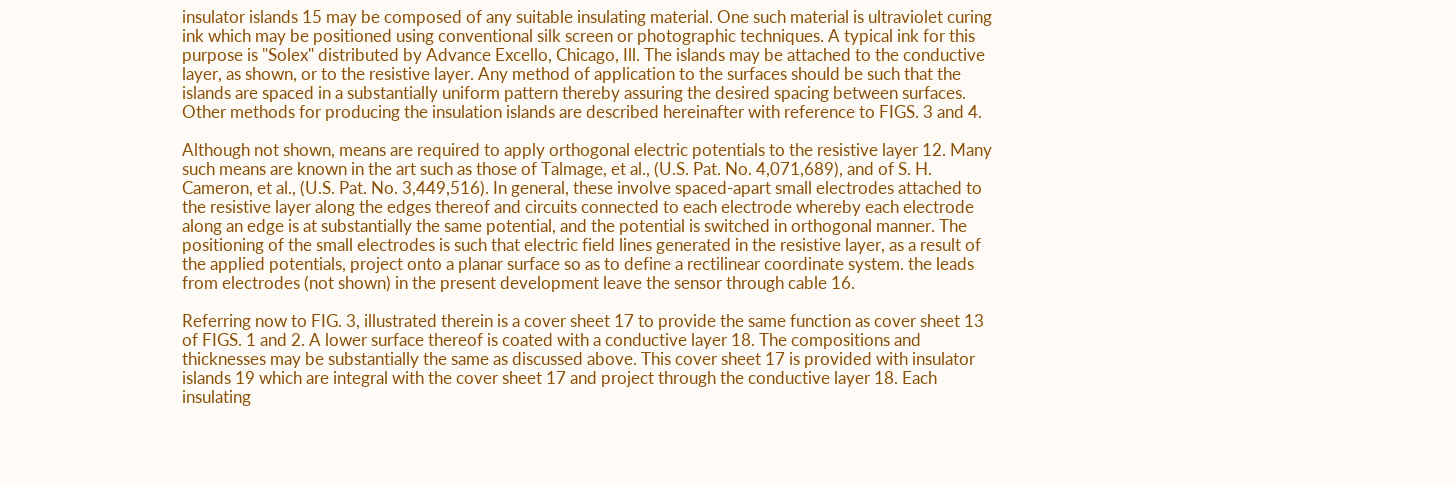insulator islands 15 may be composed of any suitable insulating material. One such material is ultraviolet curing ink which may be positioned using conventional silk screen or photographic techniques. A typical ink for this purpose is "Solex" distributed by Advance Excello, Chicago, Ill. The islands may be attached to the conductive layer, as shown, or to the resistive layer. Any method of application to the surfaces should be such that the islands are spaced in a substantially uniform pattern thereby assuring the desired spacing between surfaces. Other methods for producing the insulation islands are described hereinafter with reference to FIGS. 3 and 4.

Although not shown, means are required to apply orthogonal electric potentials to the resistive layer 12. Many such means are known in the art such as those of Talmage, et al., (U.S. Pat. No. 4,071,689), and of S. H. Cameron, et al., (U.S. Pat. No. 3,449,516). In general, these involve spaced-apart small electrodes attached to the resistive layer along the edges thereof and circuits connected to each electrode whereby each electrode along an edge is at substantially the same potential, and the potential is switched in orthogonal manner. The positioning of the small electrodes is such that electric field lines generated in the resistive layer, as a result of the applied potentials, project onto a planar surface so as to define a rectilinear coordinate system. the leads from electrodes (not shown) in the present development leave the sensor through cable 16.

Referring now to FIG. 3, illustrated therein is a cover sheet 17 to provide the same function as cover sheet 13 of FIGS. 1 and 2. A lower surface thereof is coated with a conductive layer 18. The compositions and thicknesses may be substantially the same as discussed above. This cover sheet 17 is provided with insulator islands 19 which are integral with the cover sheet 17 and project through the conductive layer 18. Each insulating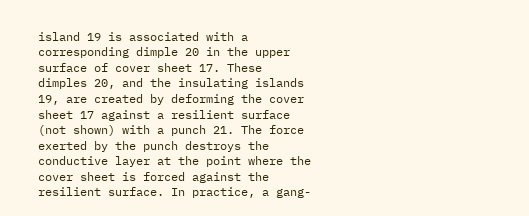island 19 is associated with a corresponding dimple 20 in the upper surface of cover sheet 17. These dimples 20, and the insulating islands 19, are created by deforming the cover sheet 17 against a resilient surface (not shown) with a punch 21. The force exerted by the punch destroys the conductive layer at the point where the cover sheet is forced against the resilient surface. In practice, a gang-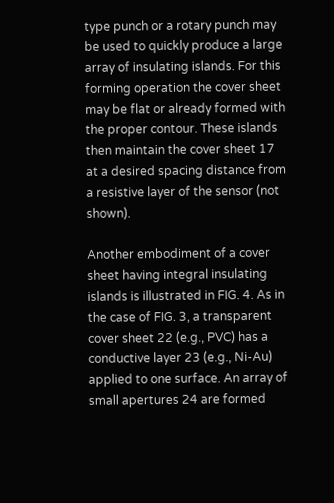type punch or a rotary punch may be used to quickly produce a large array of insulating islands. For this forming operation the cover sheet may be flat or already formed with the proper contour. These islands then maintain the cover sheet 17 at a desired spacing distance from a resistive layer of the sensor (not shown).

Another embodiment of a cover sheet having integral insulating islands is illustrated in FIG. 4. As in the case of FIG. 3, a transparent cover sheet 22 (e.g., PVC) has a conductive layer 23 (e.g., Ni-Au) applied to one surface. An array of small apertures 24 are formed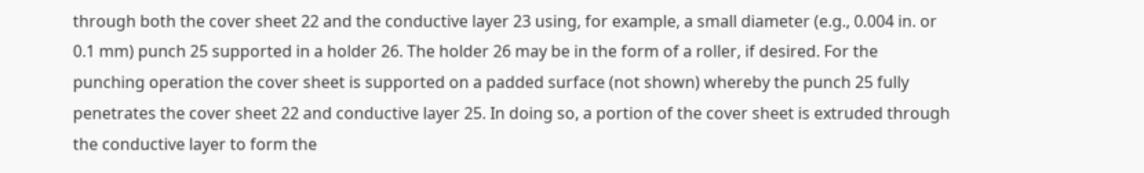through both the cover sheet 22 and the conductive layer 23 using, for example, a small diameter (e.g., 0.004 in. or 0.1 mm) punch 25 supported in a holder 26. The holder 26 may be in the form of a roller, if desired. For the punching operation the cover sheet is supported on a padded surface (not shown) whereby the punch 25 fully penetrates the cover sheet 22 and conductive layer 25. In doing so, a portion of the cover sheet is extruded through the conductive layer to form the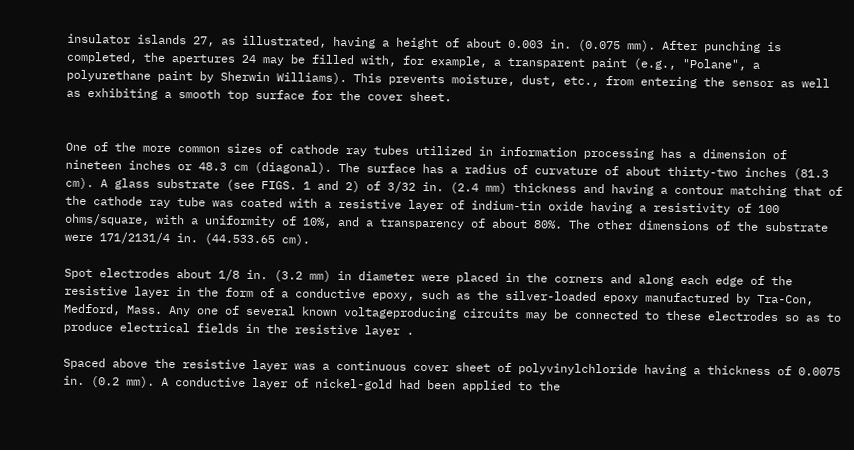insulator islands 27, as illustrated, having a height of about 0.003 in. (0.075 mm). After punching is completed, the apertures 24 may be filled with, for example, a transparent paint (e.g., "Polane", a polyurethane paint by Sherwin Williams). This prevents moisture, dust, etc., from entering the sensor as well as exhibiting a smooth top surface for the cover sheet.


One of the more common sizes of cathode ray tubes utilized in information processing has a dimension of nineteen inches or 48.3 cm (diagonal). The surface has a radius of curvature of about thirty-two inches (81.3 cm). A glass substrate (see FIGS. 1 and 2) of 3/32 in. (2.4 mm) thickness and having a contour matching that of the cathode ray tube was coated with a resistive layer of indium-tin oxide having a resistivity of 100 ohms/square, with a uniformity of 10%, and a transparency of about 80%. The other dimensions of the substrate were 171/2131/4 in. (44.533.65 cm).

Spot electrodes about 1/8 in. (3.2 mm) in diameter were placed in the corners and along each edge of the resistive layer in the form of a conductive epoxy, such as the silver-loaded epoxy manufactured by Tra-Con, Medford, Mass. Any one of several known voltageproducing circuits may be connected to these electrodes so as to produce electrical fields in the resistive layer .

Spaced above the resistive layer was a continuous cover sheet of polyvinylchloride having a thickness of 0.0075 in. (0.2 mm). A conductive layer of nickel-gold had been applied to the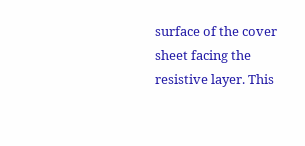surface of the cover sheet facing the resistive layer. This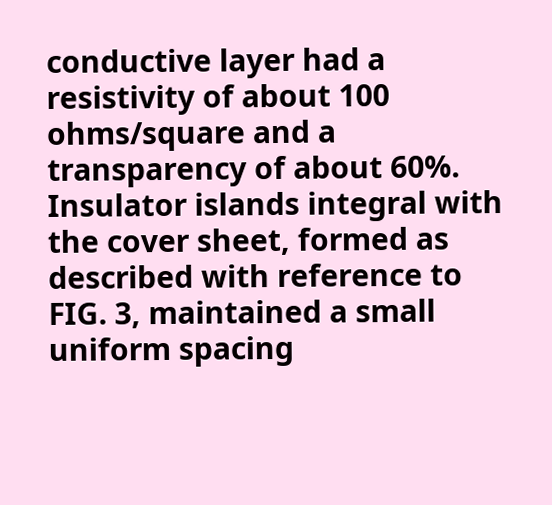conductive layer had a resistivity of about 100 ohms/square and a transparency of about 60%. Insulator islands integral with the cover sheet, formed as described with reference to FIG. 3, maintained a small uniform spacing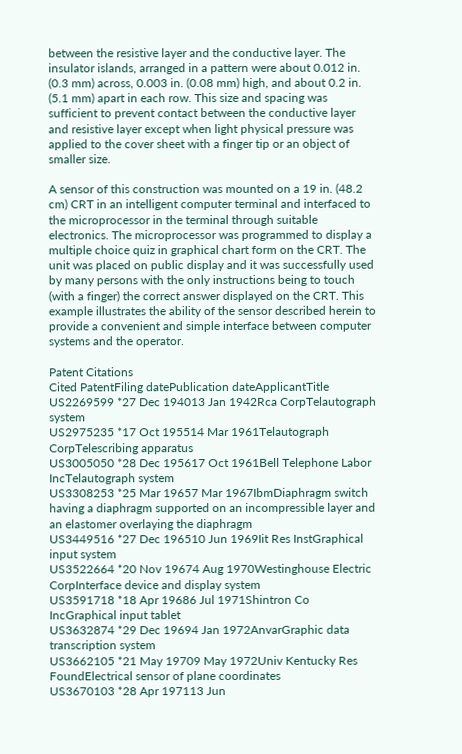between the resistive layer and the conductive layer. The insulator islands, arranged in a pattern were about 0.012 in. (0.3 mm) across, 0.003 in. (0.08 mm) high, and about 0.2 in. (5.1 mm) apart in each row. This size and spacing was sufficient to prevent contact between the conductive layer and resistive layer except when light physical pressure was applied to the cover sheet with a finger tip or an object of smaller size.

A sensor of this construction was mounted on a 19 in. (48.2 cm) CRT in an intelligent computer terminal and interfaced to the microprocessor in the terminal through suitable electronics. The microprocessor was programmed to display a multiple choice quiz in graphical chart form on the CRT. The unit was placed on public display and it was successfully used by many persons with the only instructions being to touch (with a finger) the correct answer displayed on the CRT. This example illustrates the ability of the sensor described herein to provide a convenient and simple interface between computer systems and the operator.

Patent Citations
Cited PatentFiling datePublication dateApplicantTitle
US2269599 *27 Dec 194013 Jan 1942Rca CorpTelautograph system
US2975235 *17 Oct 195514 Mar 1961Telautograph CorpTelescribing apparatus
US3005050 *28 Dec 195617 Oct 1961Bell Telephone Labor IncTelautograph system
US3308253 *25 Mar 19657 Mar 1967IbmDiaphragm switch having a diaphragm supported on an incompressible layer and an elastomer overlaying the diaphragm
US3449516 *27 Dec 196510 Jun 1969Iit Res InstGraphical input system
US3522664 *20 Nov 19674 Aug 1970Westinghouse Electric CorpInterface device and display system
US3591718 *18 Apr 19686 Jul 1971Shintron Co IncGraphical input tablet
US3632874 *29 Dec 19694 Jan 1972AnvarGraphic data transcription system
US3662105 *21 May 19709 May 1972Univ Kentucky Res FoundElectrical sensor of plane coordinates
US3670103 *28 Apr 197113 Jun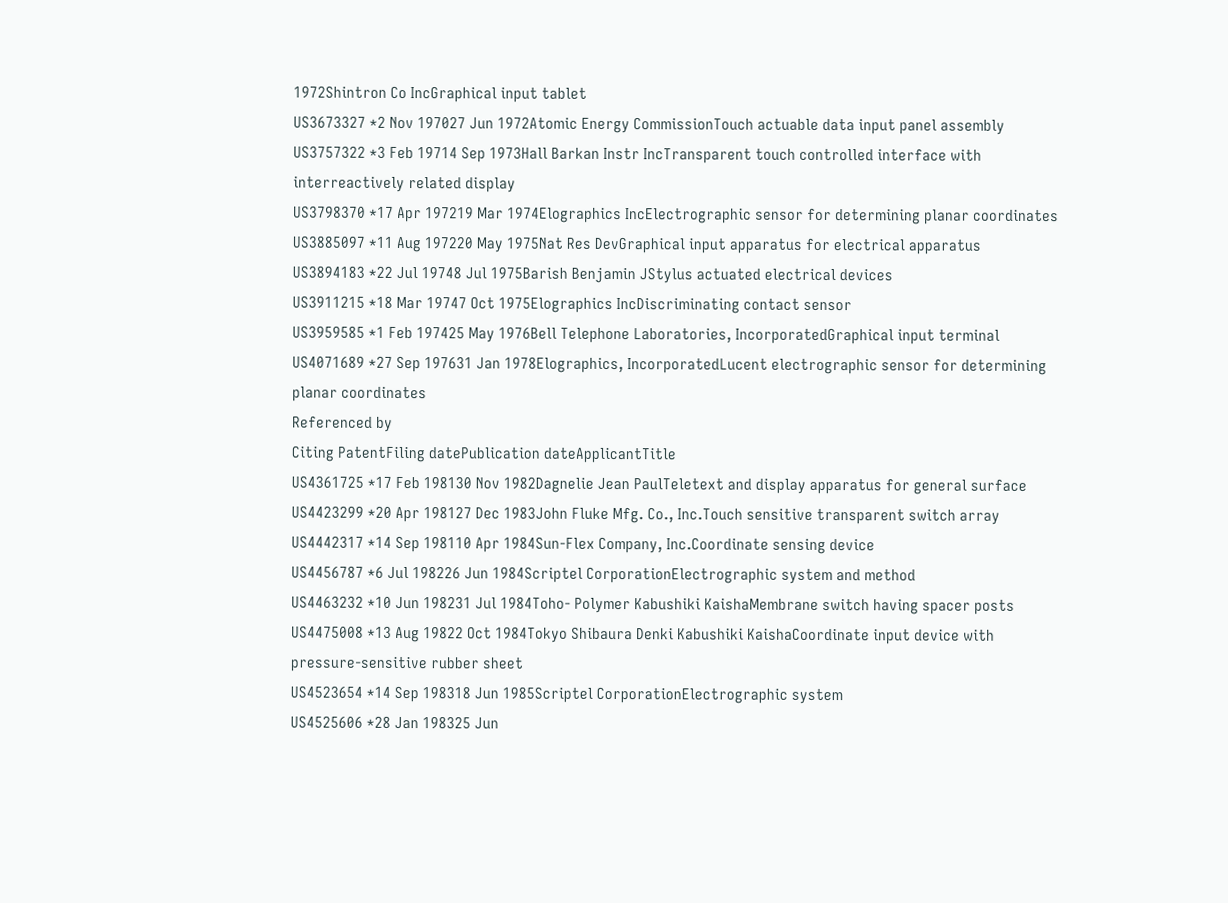1972Shintron Co IncGraphical input tablet
US3673327 *2 Nov 197027 Jun 1972Atomic Energy CommissionTouch actuable data input panel assembly
US3757322 *3 Feb 19714 Sep 1973Hall Barkan Instr IncTransparent touch controlled interface with interreactively related display
US3798370 *17 Apr 197219 Mar 1974Elographics IncElectrographic sensor for determining planar coordinates
US3885097 *11 Aug 197220 May 1975Nat Res DevGraphical input apparatus for electrical apparatus
US3894183 *22 Jul 19748 Jul 1975Barish Benjamin JStylus actuated electrical devices
US3911215 *18 Mar 19747 Oct 1975Elographics IncDiscriminating contact sensor
US3959585 *1 Feb 197425 May 1976Bell Telephone Laboratories, IncorporatedGraphical input terminal
US4071689 *27 Sep 197631 Jan 1978Elographics, IncorporatedLucent electrographic sensor for determining planar coordinates
Referenced by
Citing PatentFiling datePublication dateApplicantTitle
US4361725 *17 Feb 198130 Nov 1982Dagnelie Jean PaulTeletext and display apparatus for general surface
US4423299 *20 Apr 198127 Dec 1983John Fluke Mfg. Co., Inc.Touch sensitive transparent switch array
US4442317 *14 Sep 198110 Apr 1984Sun-Flex Company, Inc.Coordinate sensing device
US4456787 *6 Jul 198226 Jun 1984Scriptel CorporationElectrographic system and method
US4463232 *10 Jun 198231 Jul 1984Toho- Polymer Kabushiki KaishaMembrane switch having spacer posts
US4475008 *13 Aug 19822 Oct 1984Tokyo Shibaura Denki Kabushiki KaishaCoordinate input device with pressure-sensitive rubber sheet
US4523654 *14 Sep 198318 Jun 1985Scriptel CorporationElectrographic system
US4525606 *28 Jan 198325 Jun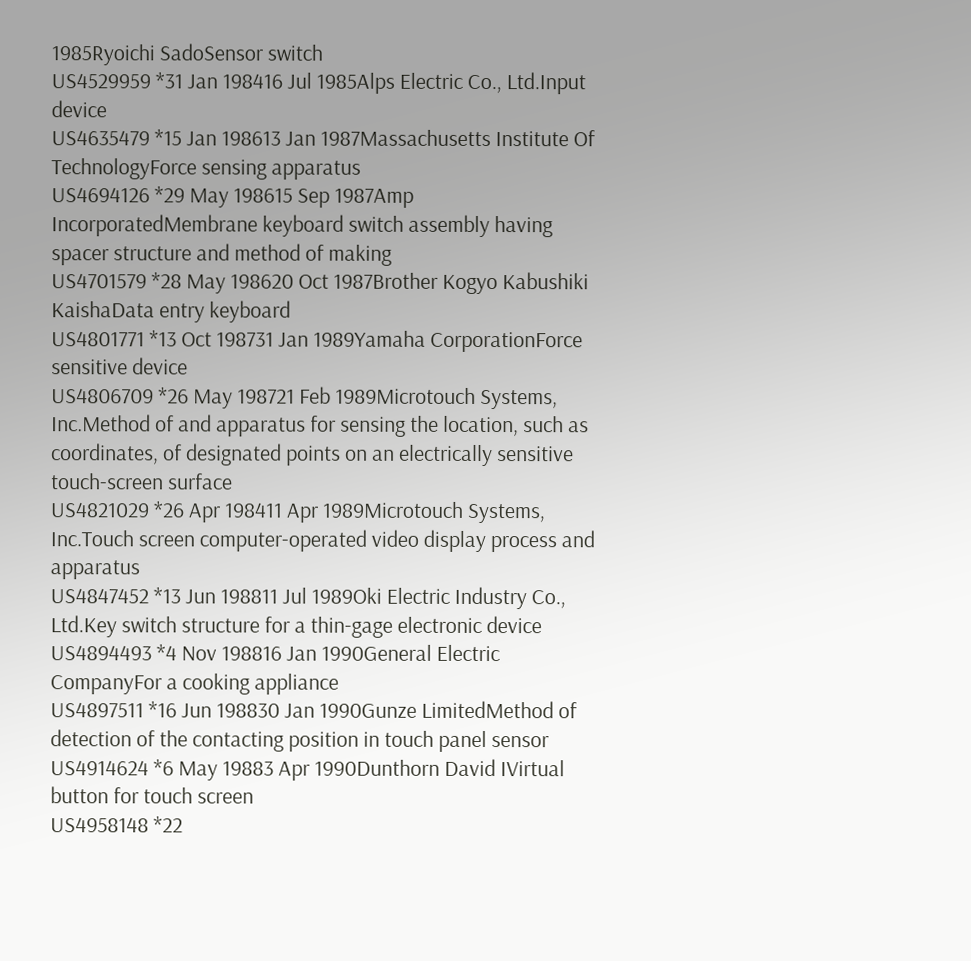1985Ryoichi SadoSensor switch
US4529959 *31 Jan 198416 Jul 1985Alps Electric Co., Ltd.Input device
US4635479 *15 Jan 198613 Jan 1987Massachusetts Institute Of TechnologyForce sensing apparatus
US4694126 *29 May 198615 Sep 1987Amp IncorporatedMembrane keyboard switch assembly having spacer structure and method of making
US4701579 *28 May 198620 Oct 1987Brother Kogyo Kabushiki KaishaData entry keyboard
US4801771 *13 Oct 198731 Jan 1989Yamaha CorporationForce sensitive device
US4806709 *26 May 198721 Feb 1989Microtouch Systems, Inc.Method of and apparatus for sensing the location, such as coordinates, of designated points on an electrically sensitive touch-screen surface
US4821029 *26 Apr 198411 Apr 1989Microtouch Systems, Inc.Touch screen computer-operated video display process and apparatus
US4847452 *13 Jun 198811 Jul 1989Oki Electric Industry Co., Ltd.Key switch structure for a thin-gage electronic device
US4894493 *4 Nov 198816 Jan 1990General Electric CompanyFor a cooking appliance
US4897511 *16 Jun 198830 Jan 1990Gunze LimitedMethod of detection of the contacting position in touch panel sensor
US4914624 *6 May 19883 Apr 1990Dunthorn David IVirtual button for touch screen
US4958148 *22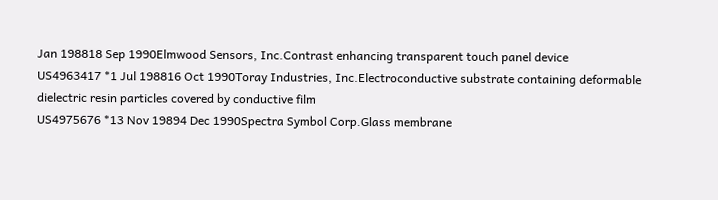Jan 198818 Sep 1990Elmwood Sensors, Inc.Contrast enhancing transparent touch panel device
US4963417 *1 Jul 198816 Oct 1990Toray Industries, Inc.Electroconductive substrate containing deformable dielectric resin particles covered by conductive film
US4975676 *13 Nov 19894 Dec 1990Spectra Symbol Corp.Glass membrane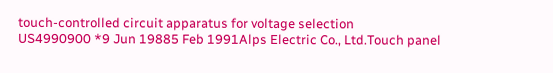touch-controlled circuit apparatus for voltage selection
US4990900 *9 Jun 19885 Feb 1991Alps Electric Co., Ltd.Touch panel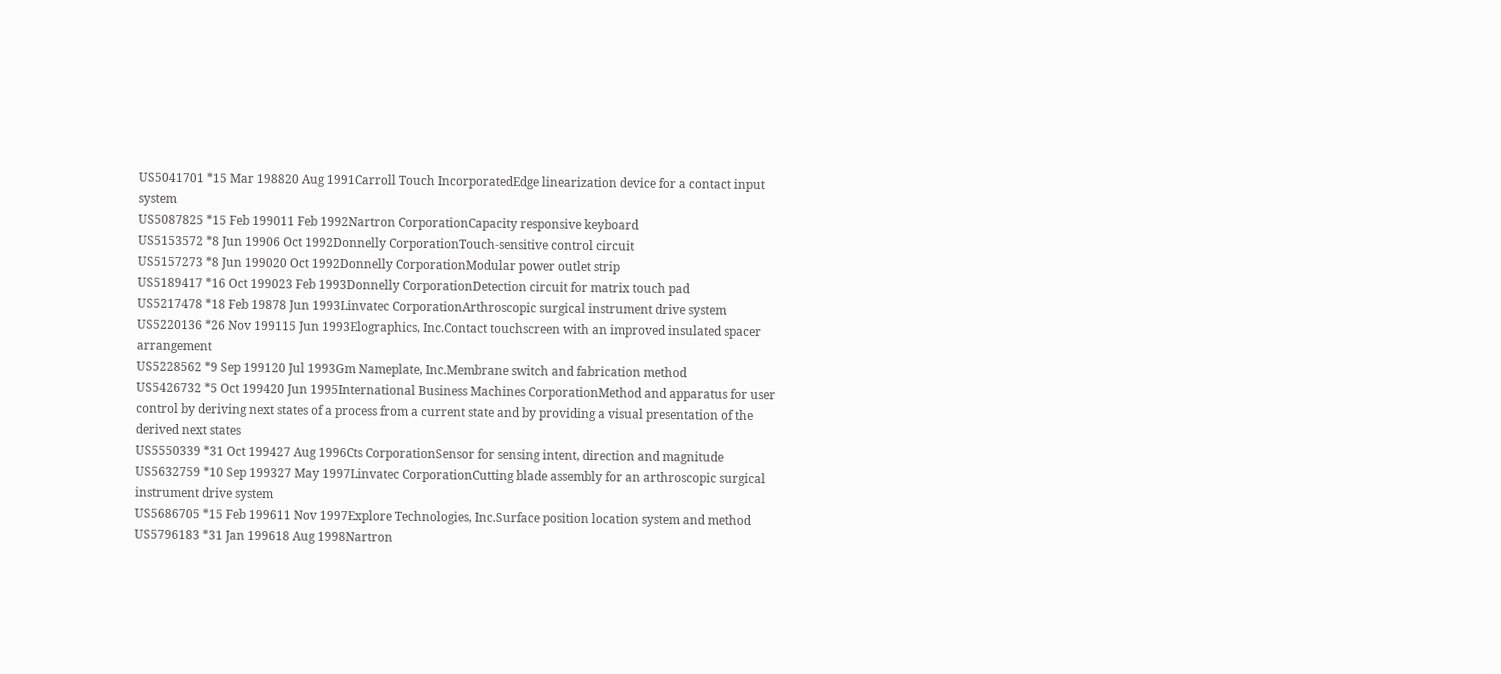US5041701 *15 Mar 198820 Aug 1991Carroll Touch IncorporatedEdge linearization device for a contact input system
US5087825 *15 Feb 199011 Feb 1992Nartron CorporationCapacity responsive keyboard
US5153572 *8 Jun 19906 Oct 1992Donnelly CorporationTouch-sensitive control circuit
US5157273 *8 Jun 199020 Oct 1992Donnelly CorporationModular power outlet strip
US5189417 *16 Oct 199023 Feb 1993Donnelly CorporationDetection circuit for matrix touch pad
US5217478 *18 Feb 19878 Jun 1993Linvatec CorporationArthroscopic surgical instrument drive system
US5220136 *26 Nov 199115 Jun 1993Elographics, Inc.Contact touchscreen with an improved insulated spacer arrangement
US5228562 *9 Sep 199120 Jul 1993Gm Nameplate, Inc.Membrane switch and fabrication method
US5426732 *5 Oct 199420 Jun 1995International Business Machines CorporationMethod and apparatus for user control by deriving next states of a process from a current state and by providing a visual presentation of the derived next states
US5550339 *31 Oct 199427 Aug 1996Cts CorporationSensor for sensing intent, direction and magnitude
US5632759 *10 Sep 199327 May 1997Linvatec CorporationCutting blade assembly for an arthroscopic surgical instrument drive system
US5686705 *15 Feb 199611 Nov 1997Explore Technologies, Inc.Surface position location system and method
US5796183 *31 Jan 199618 Aug 1998Nartron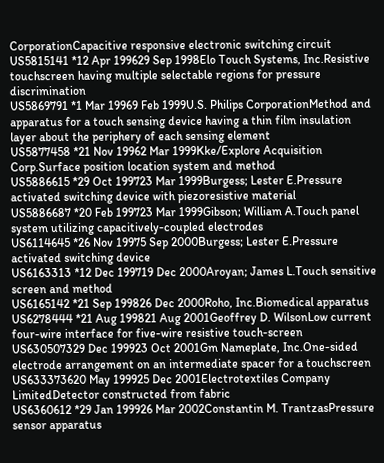CorporationCapacitive responsive electronic switching circuit
US5815141 *12 Apr 199629 Sep 1998Elo Touch Systems, Inc.Resistive touchscreen having multiple selectable regions for pressure discrimination
US5869791 *1 Mar 19969 Feb 1999U.S. Philips CorporationMethod and apparatus for a touch sensing device having a thin film insulation layer about the periphery of each sensing element
US5877458 *21 Nov 19962 Mar 1999Kke/Explore Acquisition Corp.Surface position location system and method
US5886615 *29 Oct 199723 Mar 1999Burgess; Lester E.Pressure activated switching device with piezoresistive material
US5886687 *20 Feb 199723 Mar 1999Gibson; William A.Touch panel system utilizing capacitively-coupled electrodes
US6114645 *26 Nov 19975 Sep 2000Burgess; Lester E.Pressure activated switching device
US6163313 *12 Dec 199719 Dec 2000Aroyan; James L.Touch sensitive screen and method
US6165142 *21 Sep 199826 Dec 2000Roho, Inc.Biomedical apparatus
US6278444 *21 Aug 199821 Aug 2001Geoffrey D. WilsonLow current four-wire interface for five-wire resistive touch-screen
US630507329 Dec 199923 Oct 2001Gm Nameplate, Inc.One-sided electrode arrangement on an intermediate spacer for a touchscreen
US633373620 May 199925 Dec 2001Electrotextiles Company LimitedDetector constructed from fabric
US6360612 *29 Jan 199926 Mar 2002Constantin M. TrantzasPressure sensor apparatus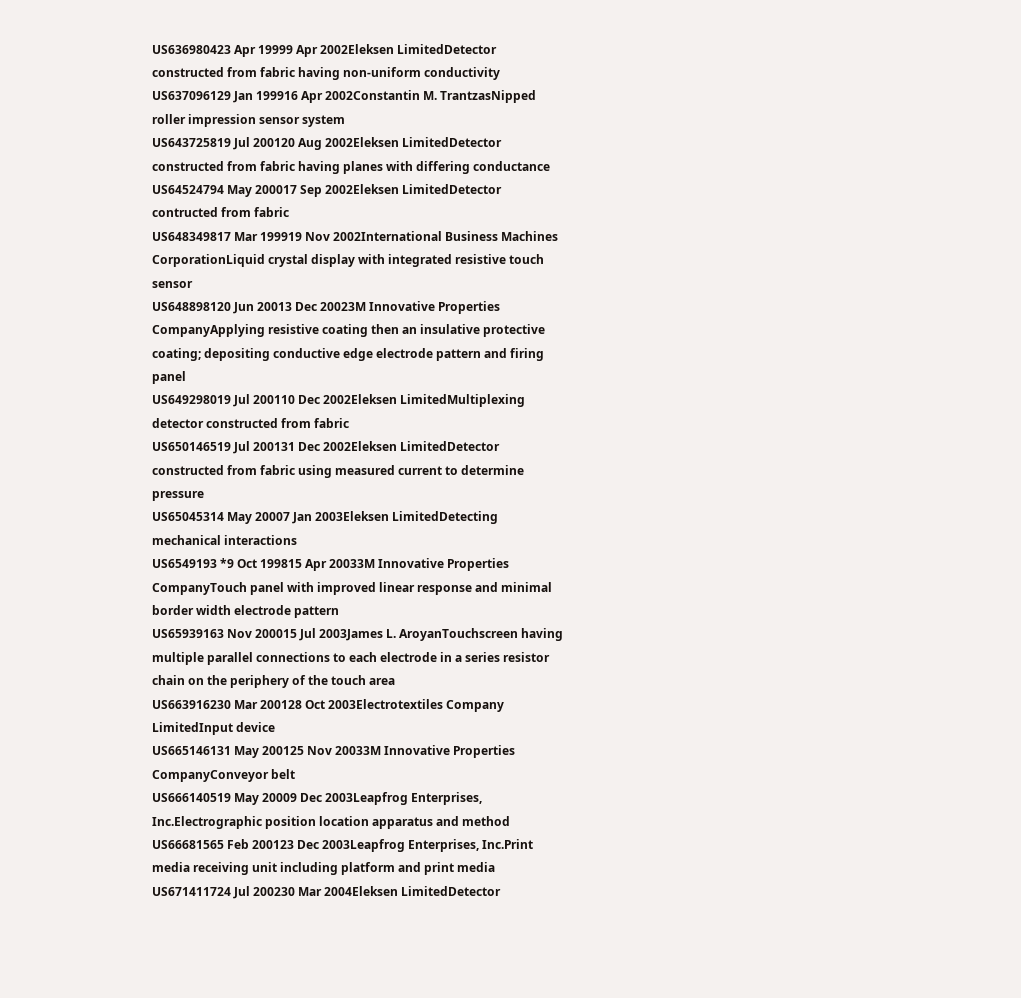US636980423 Apr 19999 Apr 2002Eleksen LimitedDetector constructed from fabric having non-uniform conductivity
US637096129 Jan 199916 Apr 2002Constantin M. TrantzasNipped roller impression sensor system
US643725819 Jul 200120 Aug 2002Eleksen LimitedDetector constructed from fabric having planes with differing conductance
US64524794 May 200017 Sep 2002Eleksen LimitedDetector contructed from fabric
US648349817 Mar 199919 Nov 2002International Business Machines CorporationLiquid crystal display with integrated resistive touch sensor
US648898120 Jun 20013 Dec 20023M Innovative Properties CompanyApplying resistive coating then an insulative protective coating; depositing conductive edge electrode pattern and firing panel
US649298019 Jul 200110 Dec 2002Eleksen LimitedMultiplexing detector constructed from fabric
US650146519 Jul 200131 Dec 2002Eleksen LimitedDetector constructed from fabric using measured current to determine pressure
US65045314 May 20007 Jan 2003Eleksen LimitedDetecting mechanical interactions
US6549193 *9 Oct 199815 Apr 20033M Innovative Properties CompanyTouch panel with improved linear response and minimal border width electrode pattern
US65939163 Nov 200015 Jul 2003James L. AroyanTouchscreen having multiple parallel connections to each electrode in a series resistor chain on the periphery of the touch area
US663916230 Mar 200128 Oct 2003Electrotextiles Company LimitedInput device
US665146131 May 200125 Nov 20033M Innovative Properties CompanyConveyor belt
US666140519 May 20009 Dec 2003Leapfrog Enterprises, Inc.Electrographic position location apparatus and method
US66681565 Feb 200123 Dec 2003Leapfrog Enterprises, Inc.Print media receiving unit including platform and print media
US671411724 Jul 200230 Mar 2004Eleksen LimitedDetector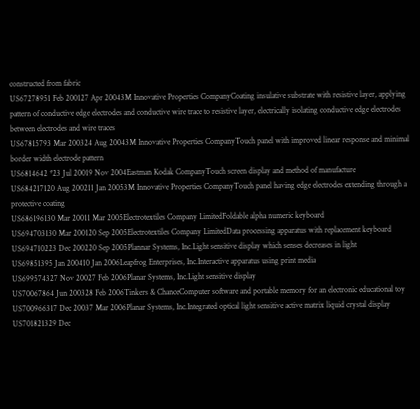constructed from fabric
US67278951 Feb 200127 Apr 20043M Innovative Properties CompanyCoating insulative substrate with resistive layer, applying pattern of conductive edge electrodes and conductive wire trace to resistive layer, electrically isolating conductive edge electrodes between electrodes and wire traces
US67815793 Mar 200324 Aug 20043M Innovative Properties CompanyTouch panel with improved linear response and minimal border width electrode pattern
US6814642 *23 Jul 20019 Nov 2004Eastman Kodak CompanyTouch screen display and method of manufacture
US684217120 Aug 200211 Jan 20053M Innovative Properties CompanyTouch panel having edge electrodes extending through a protective coating
US686196130 Mar 20011 Mar 2005Electrotextiles Company LimitedFoldable alpha numeric keyboard
US694703130 Mar 200120 Sep 2005Electrotextiles Company LimitedData processing apparatus with replacement keyboard
US694710223 Dec 200220 Sep 2005Plannar Systems, Inc.Light sensitive display which senses decreases in light
US69851395 Jan 200410 Jan 2006Leapfrog Enterprises, Inc.Interactive apparatus using print media
US699574327 Nov 20027 Feb 2006Planar Systems, Inc.Light sensitive display
US70067864 Jun 200328 Feb 2006Tinkers & ChanceComputer software and portable memory for an electronic educational toy
US700966317 Dec 20037 Mar 2006Planar Systems, Inc.Integrated optical light sensitive active matrix liquid crystal display
US701821329 Dec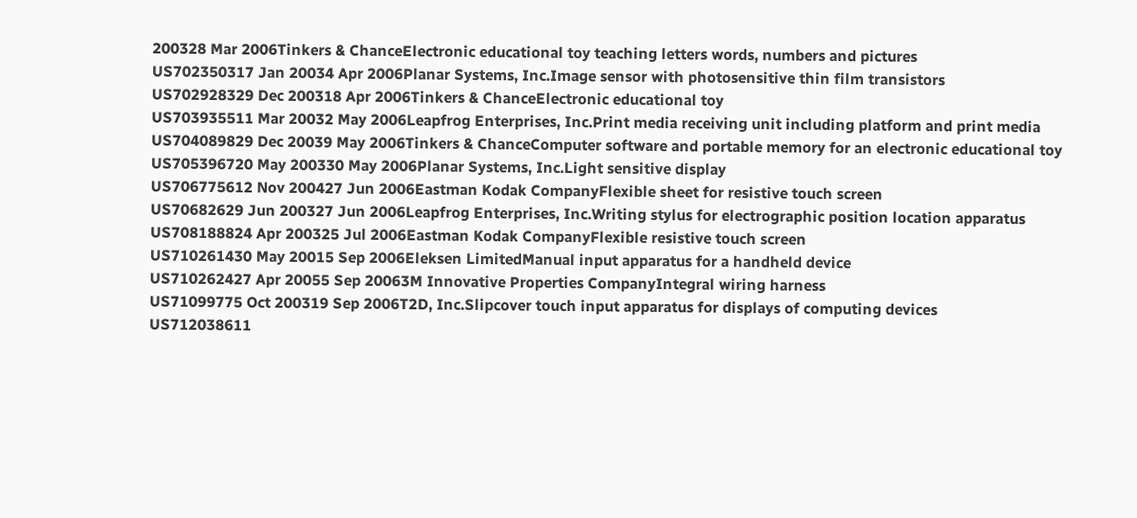200328 Mar 2006Tinkers & ChanceElectronic educational toy teaching letters words, numbers and pictures
US702350317 Jan 20034 Apr 2006Planar Systems, Inc.Image sensor with photosensitive thin film transistors
US702928329 Dec 200318 Apr 2006Tinkers & ChanceElectronic educational toy
US703935511 Mar 20032 May 2006Leapfrog Enterprises, Inc.Print media receiving unit including platform and print media
US704089829 Dec 20039 May 2006Tinkers & ChanceComputer software and portable memory for an electronic educational toy
US705396720 May 200330 May 2006Planar Systems, Inc.Light sensitive display
US706775612 Nov 200427 Jun 2006Eastman Kodak CompanyFlexible sheet for resistive touch screen
US70682629 Jun 200327 Jun 2006Leapfrog Enterprises, Inc.Writing stylus for electrographic position location apparatus
US708188824 Apr 200325 Jul 2006Eastman Kodak CompanyFlexible resistive touch screen
US710261430 May 20015 Sep 2006Eleksen LimitedManual input apparatus for a handheld device
US710262427 Apr 20055 Sep 20063M Innovative Properties CompanyIntegral wiring harness
US71099775 Oct 200319 Sep 2006T2D, Inc.Slipcover touch input apparatus for displays of computing devices
US712038611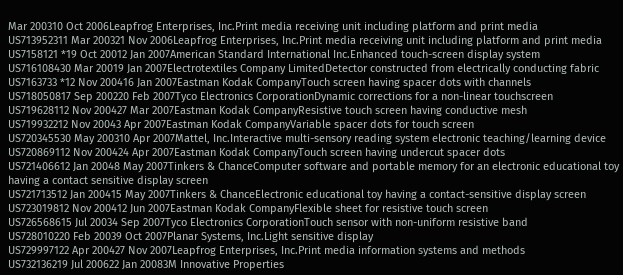Mar 200310 Oct 2006Leapfrog Enterprises, Inc.Print media receiving unit including platform and print media
US713952311 Mar 200321 Nov 2006Leapfrog Enterprises, Inc.Print media receiving unit including platform and print media
US7158121 *19 Oct 20012 Jan 2007American Standard International Inc.Enhanced touch-screen display system
US716108430 Mar 20019 Jan 2007Electrotextiles Company LimitedDetector constructed from electrically conducting fabric
US7163733 *12 Nov 200416 Jan 2007Eastman Kodak CompanyTouch screen having spacer dots with channels
US718050817 Sep 200220 Feb 2007Tyco Electronics CorporationDynamic corrections for a non-linear touchscreen
US719628112 Nov 200427 Mar 2007Eastman Kodak CompanyResistive touch screen having conductive mesh
US719932212 Nov 20043 Apr 2007Eastman Kodak CompanyVariable spacer dots for touch screen
US720345530 May 200310 Apr 2007Mattel, Inc.Interactive multi-sensory reading system electronic teaching/learning device
US720869112 Nov 200424 Apr 2007Eastman Kodak CompanyTouch screen having undercut spacer dots
US721406612 Jan 20048 May 2007Tinkers & ChanceComputer software and portable memory for an electronic educational toy having a contact sensitive display screen
US721713512 Jan 200415 May 2007Tinkers & ChanceElectronic educational toy having a contact-sensitive display screen
US723019812 Nov 200412 Jun 2007Eastman Kodak CompanyFlexible sheet for resistive touch screen
US726568615 Jul 20034 Sep 2007Tyco Electronics CorporationTouch sensor with non-uniform resistive band
US728010220 Feb 20039 Oct 2007Planar Systems, Inc.Light sensitive display
US729997122 Apr 200427 Nov 2007Leapfrog Enterprises, Inc.Print media information systems and methods
US732136219 Jul 200622 Jan 20083M Innovative Properties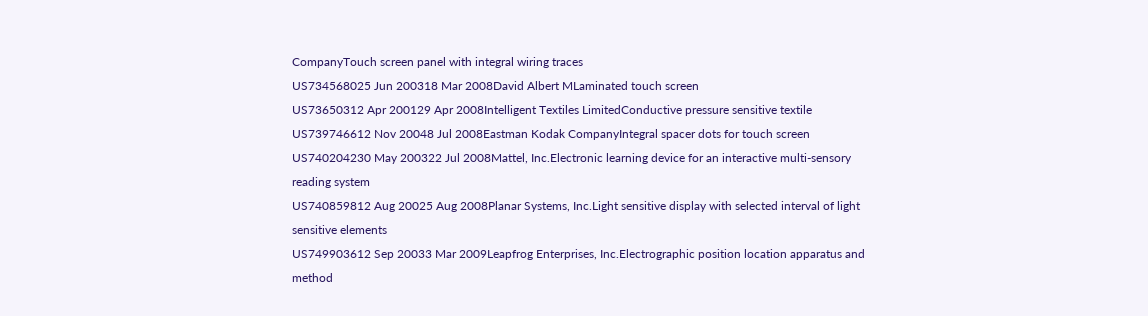CompanyTouch screen panel with integral wiring traces
US734568025 Jun 200318 Mar 2008David Albert MLaminated touch screen
US73650312 Apr 200129 Apr 2008Intelligent Textiles LimitedConductive pressure sensitive textile
US739746612 Nov 20048 Jul 2008Eastman Kodak CompanyIntegral spacer dots for touch screen
US740204230 May 200322 Jul 2008Mattel, Inc.Electronic learning device for an interactive multi-sensory reading system
US740859812 Aug 20025 Aug 2008Planar Systems, Inc.Light sensitive display with selected interval of light sensitive elements
US749903612 Sep 20033 Mar 2009Leapfrog Enterprises, Inc.Electrographic position location apparatus and method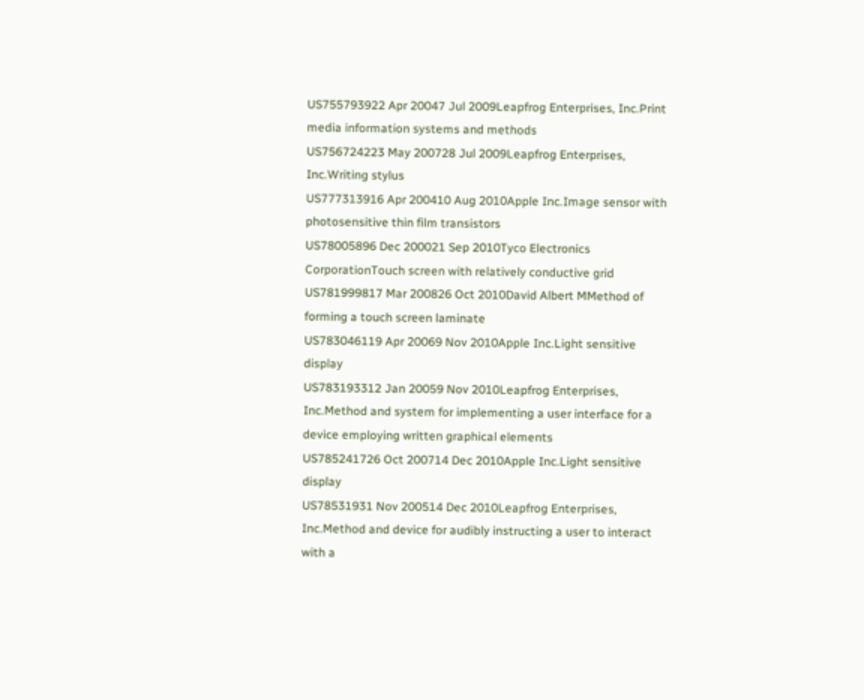US755793922 Apr 20047 Jul 2009Leapfrog Enterprises, Inc.Print media information systems and methods
US756724223 May 200728 Jul 2009Leapfrog Enterprises, Inc.Writing stylus
US777313916 Apr 200410 Aug 2010Apple Inc.Image sensor with photosensitive thin film transistors
US78005896 Dec 200021 Sep 2010Tyco Electronics CorporationTouch screen with relatively conductive grid
US781999817 Mar 200826 Oct 2010David Albert MMethod of forming a touch screen laminate
US783046119 Apr 20069 Nov 2010Apple Inc.Light sensitive display
US783193312 Jan 20059 Nov 2010Leapfrog Enterprises, Inc.Method and system for implementing a user interface for a device employing written graphical elements
US785241726 Oct 200714 Dec 2010Apple Inc.Light sensitive display
US78531931 Nov 200514 Dec 2010Leapfrog Enterprises, Inc.Method and device for audibly instructing a user to interact with a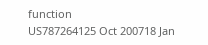function
US787264125 Oct 200718 Jan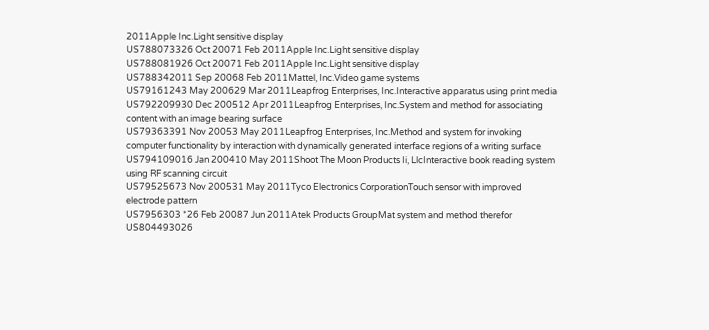2011Apple Inc.Light sensitive display
US788073326 Oct 20071 Feb 2011Apple Inc.Light sensitive display
US788081926 Oct 20071 Feb 2011Apple Inc.Light sensitive display
US788342011 Sep 20068 Feb 2011Mattel, Inc.Video game systems
US79161243 May 200629 Mar 2011Leapfrog Enterprises, Inc.Interactive apparatus using print media
US792209930 Dec 200512 Apr 2011Leapfrog Enterprises, Inc.System and method for associating content with an image bearing surface
US79363391 Nov 20053 May 2011Leapfrog Enterprises, Inc.Method and system for invoking computer functionality by interaction with dynamically generated interface regions of a writing surface
US794109016 Jan 200410 May 2011Shoot The Moon Products Ii, LlcInteractive book reading system using RF scanning circuit
US79525673 Nov 200531 May 2011Tyco Electronics CorporationTouch sensor with improved electrode pattern
US7956303 *26 Feb 20087 Jun 2011Atek Products GroupMat system and method therefor
US804493026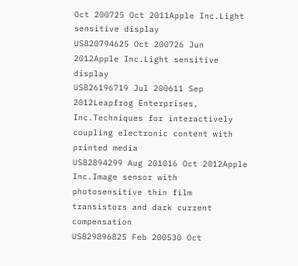Oct 200725 Oct 2011Apple Inc.Light sensitive display
US820794625 Oct 200726 Jun 2012Apple Inc.Light sensitive display
US826196719 Jul 200611 Sep 2012Leapfrog Enterprises, Inc.Techniques for interactively coupling electronic content with printed media
US82894299 Aug 201016 Oct 2012Apple Inc.Image sensor with photosensitive thin film transistors and dark current compensation
US829896825 Feb 200530 Oct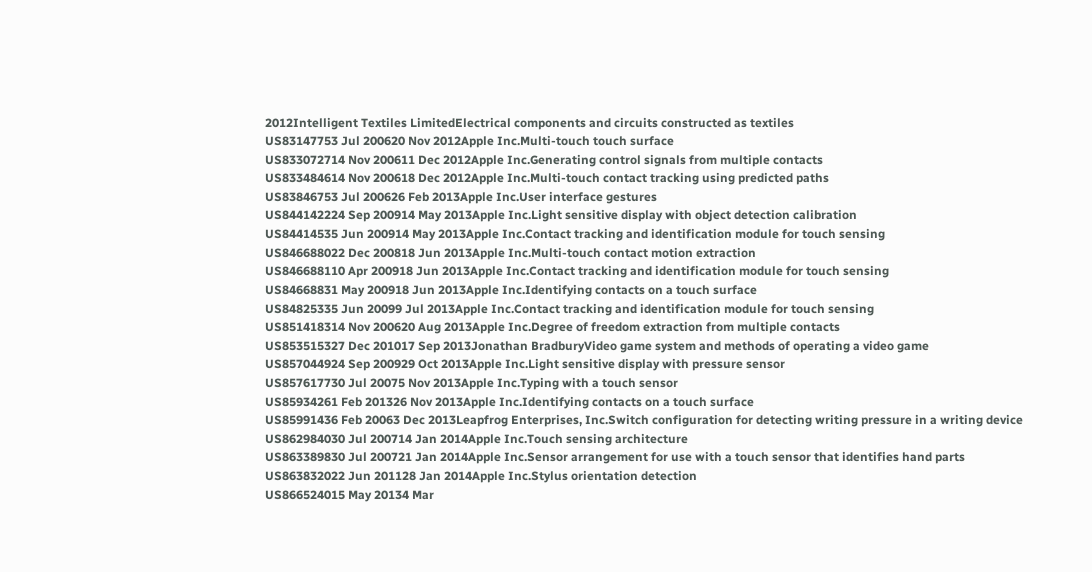2012Intelligent Textiles LimitedElectrical components and circuits constructed as textiles
US83147753 Jul 200620 Nov 2012Apple Inc.Multi-touch touch surface
US833072714 Nov 200611 Dec 2012Apple Inc.Generating control signals from multiple contacts
US833484614 Nov 200618 Dec 2012Apple Inc.Multi-touch contact tracking using predicted paths
US83846753 Jul 200626 Feb 2013Apple Inc.User interface gestures
US844142224 Sep 200914 May 2013Apple Inc.Light sensitive display with object detection calibration
US84414535 Jun 200914 May 2013Apple Inc.Contact tracking and identification module for touch sensing
US846688022 Dec 200818 Jun 2013Apple Inc.Multi-touch contact motion extraction
US846688110 Apr 200918 Jun 2013Apple Inc.Contact tracking and identification module for touch sensing
US84668831 May 200918 Jun 2013Apple Inc.Identifying contacts on a touch surface
US84825335 Jun 20099 Jul 2013Apple Inc.Contact tracking and identification module for touch sensing
US851418314 Nov 200620 Aug 2013Apple Inc.Degree of freedom extraction from multiple contacts
US853515327 Dec 201017 Sep 2013Jonathan BradburyVideo game system and methods of operating a video game
US857044924 Sep 200929 Oct 2013Apple Inc.Light sensitive display with pressure sensor
US857617730 Jul 20075 Nov 2013Apple Inc.Typing with a touch sensor
US85934261 Feb 201326 Nov 2013Apple Inc.Identifying contacts on a touch surface
US85991436 Feb 20063 Dec 2013Leapfrog Enterprises, Inc.Switch configuration for detecting writing pressure in a writing device
US862984030 Jul 200714 Jan 2014Apple Inc.Touch sensing architecture
US863389830 Jul 200721 Jan 2014Apple Inc.Sensor arrangement for use with a touch sensor that identifies hand parts
US863832022 Jun 201128 Jan 2014Apple Inc.Stylus orientation detection
US866524015 May 20134 Mar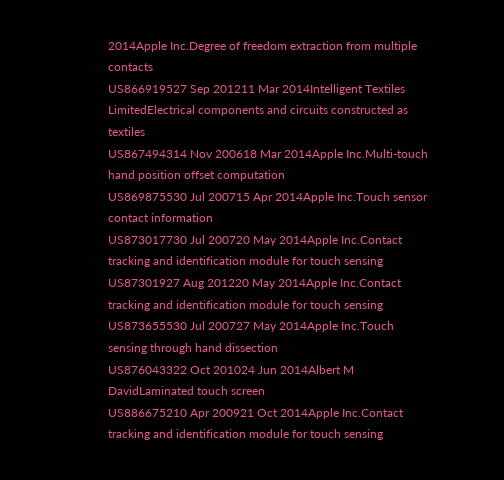2014Apple Inc.Degree of freedom extraction from multiple contacts
US866919527 Sep 201211 Mar 2014Intelligent Textiles LimitedElectrical components and circuits constructed as textiles
US867494314 Nov 200618 Mar 2014Apple Inc.Multi-touch hand position offset computation
US869875530 Jul 200715 Apr 2014Apple Inc.Touch sensor contact information
US873017730 Jul 200720 May 2014Apple Inc.Contact tracking and identification module for touch sensing
US87301927 Aug 201220 May 2014Apple Inc.Contact tracking and identification module for touch sensing
US873655530 Jul 200727 May 2014Apple Inc.Touch sensing through hand dissection
US876043322 Oct 201024 Jun 2014Albert M DavidLaminated touch screen
US886675210 Apr 200921 Oct 2014Apple Inc.Contact tracking and identification module for touch sensing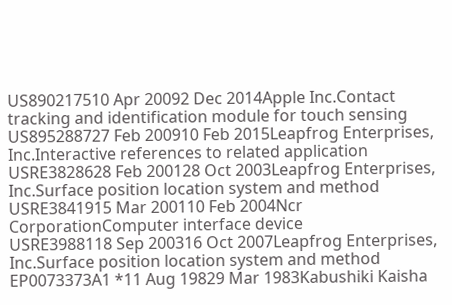US890217510 Apr 20092 Dec 2014Apple Inc.Contact tracking and identification module for touch sensing
US895288727 Feb 200910 Feb 2015Leapfrog Enterprises, Inc.Interactive references to related application
USRE3828628 Feb 200128 Oct 2003Leapfrog Enterprises, Inc.Surface position location system and method
USRE3841915 Mar 200110 Feb 2004Ncr CorporationComputer interface device
USRE3988118 Sep 200316 Oct 2007Leapfrog Enterprises, Inc.Surface position location system and method
EP0073373A1 *11 Aug 19829 Mar 1983Kabushiki Kaisha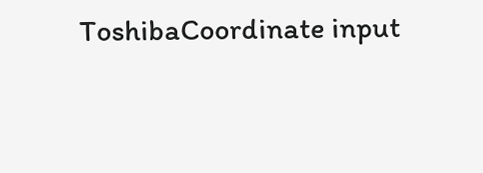ToshibaCoordinate input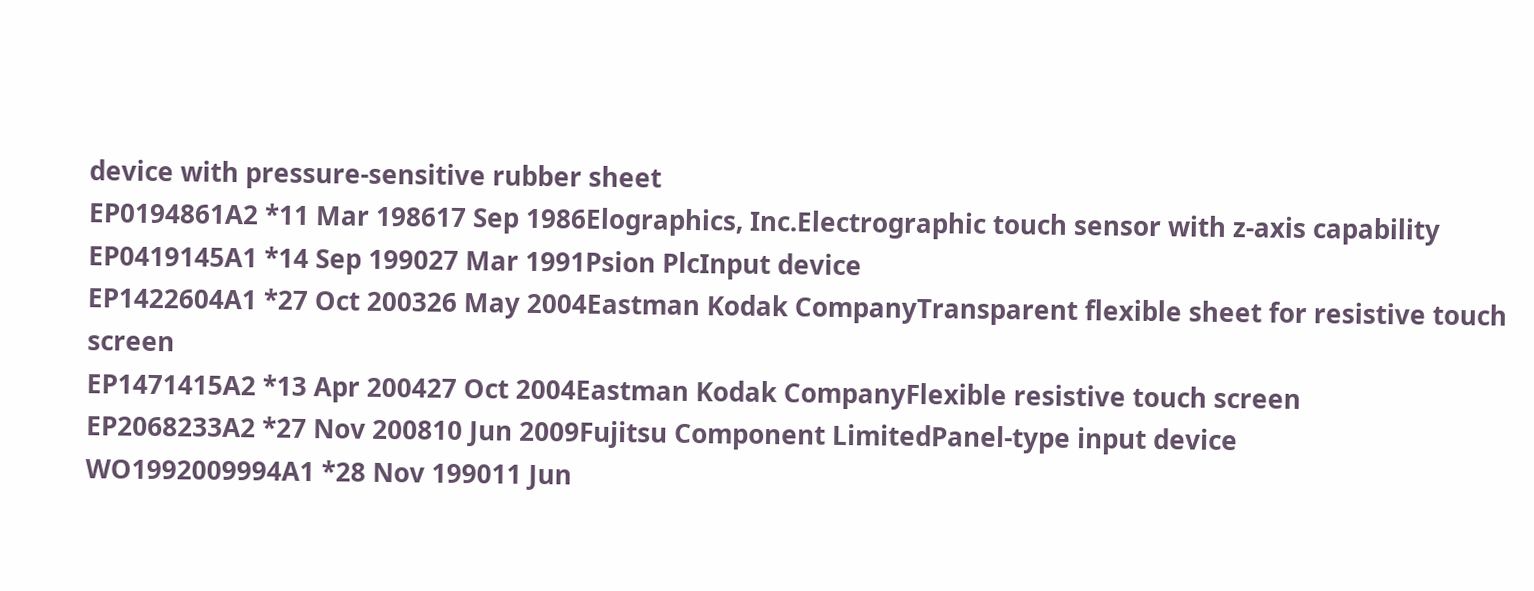device with pressure-sensitive rubber sheet
EP0194861A2 *11 Mar 198617 Sep 1986Elographics, Inc.Electrographic touch sensor with z-axis capability
EP0419145A1 *14 Sep 199027 Mar 1991Psion PlcInput device
EP1422604A1 *27 Oct 200326 May 2004Eastman Kodak CompanyTransparent flexible sheet for resistive touch screen
EP1471415A2 *13 Apr 200427 Oct 2004Eastman Kodak CompanyFlexible resistive touch screen
EP2068233A2 *27 Nov 200810 Jun 2009Fujitsu Component LimitedPanel-type input device
WO1992009994A1 *28 Nov 199011 Jun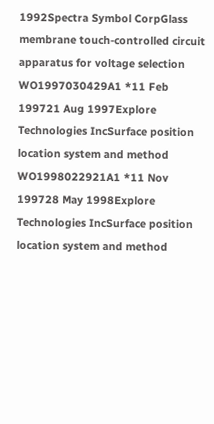1992Spectra Symbol CorpGlass membrane touch-controlled circuit apparatus for voltage selection
WO1997030429A1 *11 Feb 199721 Aug 1997Explore Technologies IncSurface position location system and method
WO1998022921A1 *11 Nov 199728 May 1998Explore Technologies IncSurface position location system and method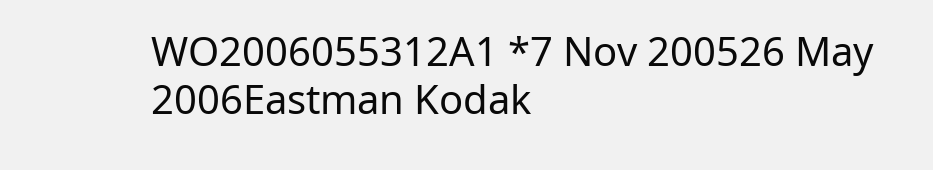WO2006055312A1 *7 Nov 200526 May 2006Eastman Kodak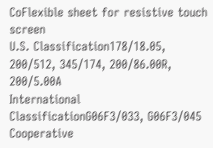CoFlexible sheet for resistive touch screen
U.S. Classification178/18.05, 200/512, 345/174, 200/86.00R, 200/5.00A
International ClassificationG06F3/033, G06F3/045
Cooperative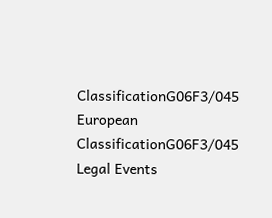ClassificationG06F3/045
European ClassificationG06F3/045
Legal Events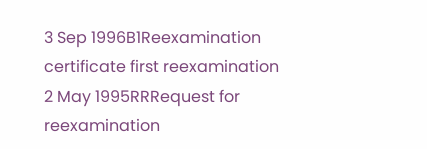3 Sep 1996B1Reexamination certificate first reexamination
2 May 1995RRRequest for reexamination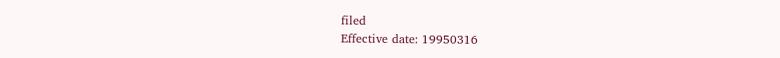filed
Effective date: 19950316